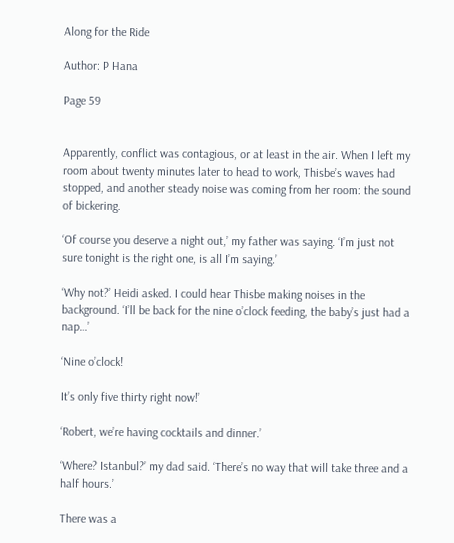Along for the Ride

Author: P Hana

Page 59


Apparently, conflict was contagious, or at least in the air. When I left my room about twenty minutes later to head to work, Thisbe’s waves had stopped, and another steady noise was coming from her room: the sound of bickering.

‘Of course you deserve a night out,’ my father was saying. ‘I’m just not sure tonight is the right one, is all I’m saying.’

‘Why not?’ Heidi asked. I could hear Thisbe making noises in the background. ‘I’ll be back for the nine o’clock feeding, the baby’s just had a nap…’

‘Nine o’clock!

It’s only five thirty right now!’

‘Robert, we’re having cocktails and dinner.’

‘Where? Istanbul?’ my dad said. ‘There’s no way that will take three and a half hours.’

There was a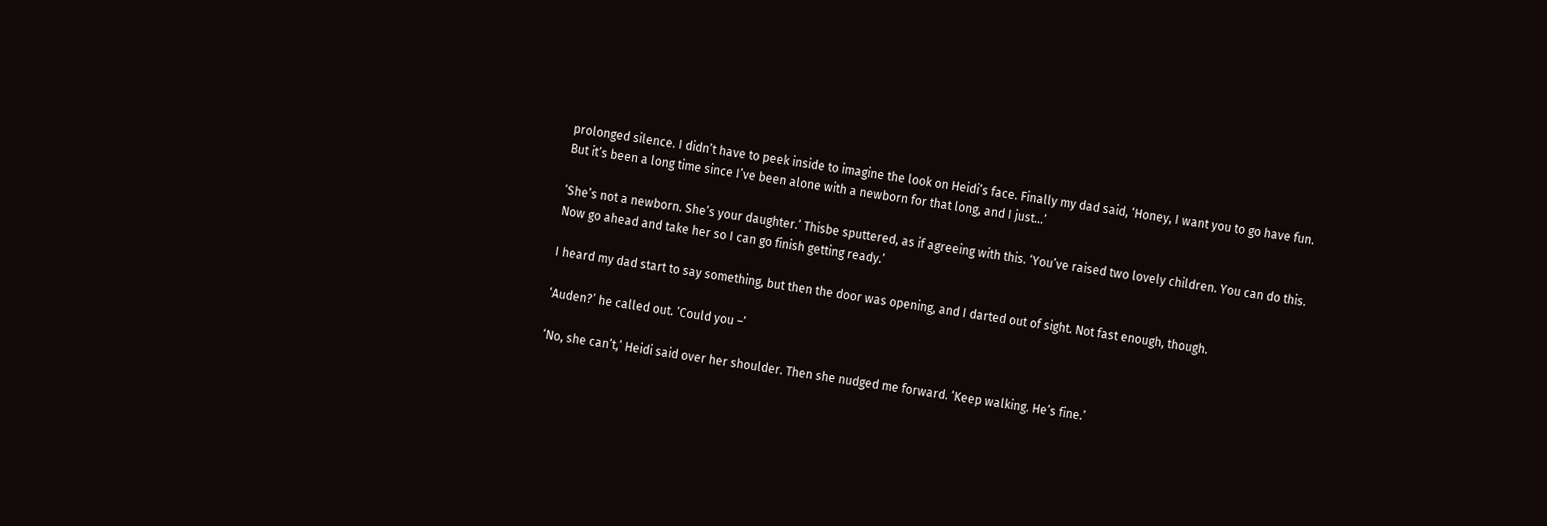prolonged silence. I didn’t have to peek inside to imagine the look on Heidi’s face. Finally my dad said, ‘Honey, I want you to go have fun. But it’s been a long time since I’ve been alone with a newborn for that long, and I just…’

‘She’s not a newborn. She’s your daughter.’ Thisbe sputtered, as if agreeing with this. ‘You’ve raised two lovely children. You can do this. Now go ahead and take her so I can go finish getting ready.’

I heard my dad start to say something, but then the door was opening, and I darted out of sight. Not fast enough, though.

‘Auden?’ he called out. ‘Could you –’

‘No, she can’t,’ Heidi said over her shoulder. Then she nudged me forward. ‘Keep walking. He’s fine.’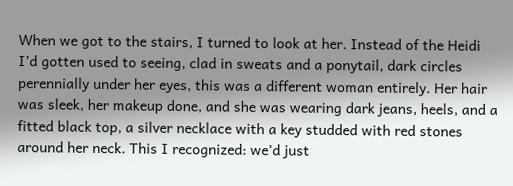When we got to the stairs, I turned to look at her. Instead of the Heidi I’d gotten used to seeing, clad in sweats and a ponytail, dark circles perennially under her eyes, this was a different woman entirely. Her hair was sleek, her makeup done, and she was wearing dark jeans, heels, and a fitted black top, a silver necklace with a key studded with red stones around her neck. This I recognized: we’d just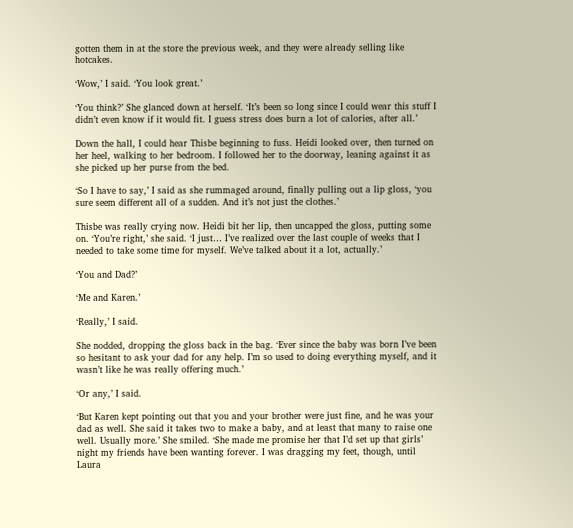gotten them in at the store the previous week, and they were already selling like hotcakes.

‘Wow,’ I said. ‘You look great.’

‘You think?’ She glanced down at herself. ‘It’s been so long since I could wear this stuff I didn’t even know if it would fit. I guess stress does burn a lot of calories, after all.’

Down the hall, I could hear Thisbe beginning to fuss. Heidi looked over, then turned on her heel, walking to her bedroom. I followed her to the doorway, leaning against it as she picked up her purse from the bed.

‘So I have to say,’ I said as she rummaged around, finally pulling out a lip gloss, ‘you sure seem different all of a sudden. And it’s not just the clothes.’

Thisbe was really crying now. Heidi bit her lip, then uncapped the gloss, putting some on. ‘You’re right,’ she said. ‘I just… I’ve realized over the last couple of weeks that I needed to take some time for myself. We’ve talked about it a lot, actually.’

‘You and Dad?’

‘Me and Karen.’

‘Really,’ I said.

She nodded, dropping the gloss back in the bag. ‘Ever since the baby was born I’ve been so hesitant to ask your dad for any help. I’m so used to doing everything myself, and it wasn’t like he was really offering much.’

‘Or any,’ I said.

‘But Karen kept pointing out that you and your brother were just fine, and he was your dad as well. She said it takes two to make a baby, and at least that many to raise one well. Usually more.’ She smiled. ‘She made me promise her that I’d set up that girls’ night my friends have been wanting forever. I was dragging my feet, though, until Laura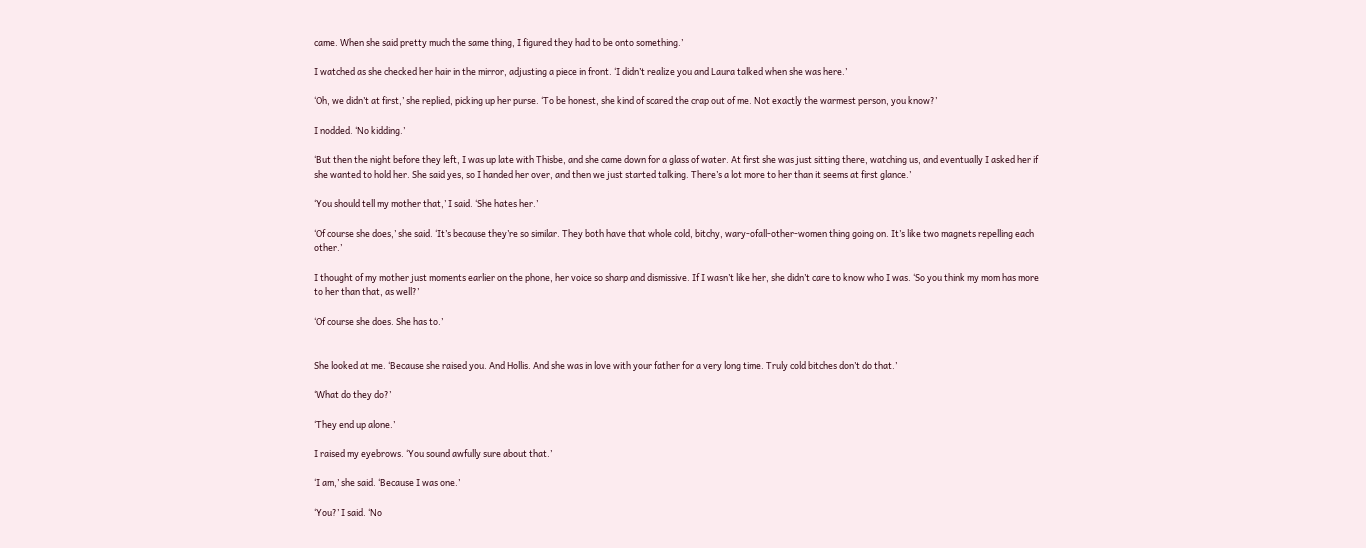came. When she said pretty much the same thing, I figured they had to be onto something.’

I watched as she checked her hair in the mirror, adjusting a piece in front. ‘I didn’t realize you and Laura talked when she was here.’

‘Oh, we didn’t at first,’ she replied, picking up her purse. ‘To be honest, she kind of scared the crap out of me. Not exactly the warmest person, you know?’

I nodded. ‘No kidding.’

‘But then the night before they left, I was up late with Thisbe, and she came down for a glass of water. At first she was just sitting there, watching us, and eventually I asked her if she wanted to hold her. She said yes, so I handed her over, and then we just started talking. There’s a lot more to her than it seems at first glance.’

‘You should tell my mother that,’ I said. ‘She hates her.’

‘Of course she does,’ she said. ‘It’s because they’re so similar. They both have that whole cold, bitchy, wary-ofall-other-women thing going on. It’s like two magnets repelling each other.’

I thought of my mother just moments earlier on the phone, her voice so sharp and dismissive. If I wasn’t like her, she didn’t care to know who I was. ‘So you think my mom has more to her than that, as well?’

‘Of course she does. She has to.’


She looked at me. ‘Because she raised you. And Hollis. And she was in love with your father for a very long time. Truly cold bitches don’t do that.’

‘What do they do?’

‘They end up alone.’

I raised my eyebrows. ‘You sound awfully sure about that.’

‘I am,’ she said. ‘Because I was one.’

‘You?’ I said. ‘No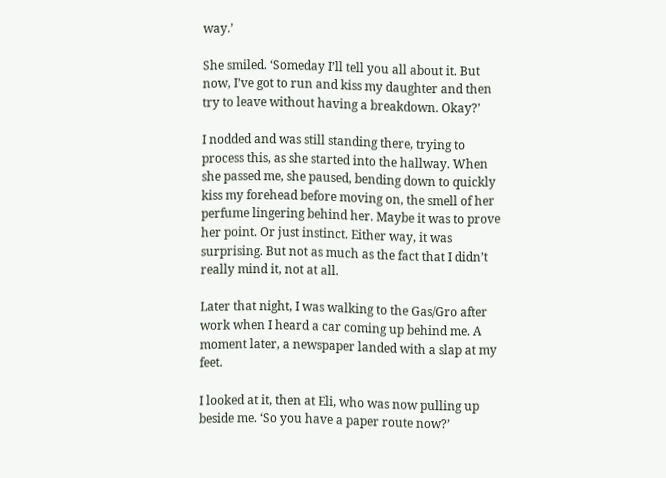way.’

She smiled. ‘Someday I’ll tell you all about it. But now, I’ve got to run and kiss my daughter and then try to leave without having a breakdown. Okay?’

I nodded and was still standing there, trying to process this, as she started into the hallway. When she passed me, she paused, bending down to quickly kiss my forehead before moving on, the smell of her perfume lingering behind her. Maybe it was to prove her point. Or just instinct. Either way, it was surprising. But not as much as the fact that I didn’t really mind it, not at all.

Later that night, I was walking to the Gas/Gro after work when I heard a car coming up behind me. A moment later, a newspaper landed with a slap at my feet.

I looked at it, then at Eli, who was now pulling up beside me. ‘So you have a paper route now?’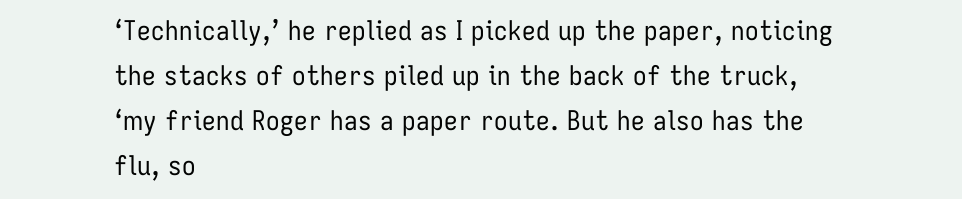‘Technically,’ he replied as I picked up the paper, noticing the stacks of others piled up in the back of the truck, ‘my friend Roger has a paper route. But he also has the flu, so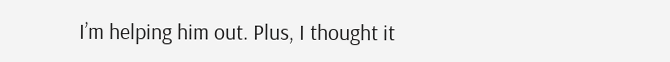I’m helping him out. Plus, I thought it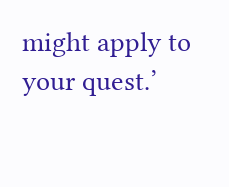might apply to your quest.’